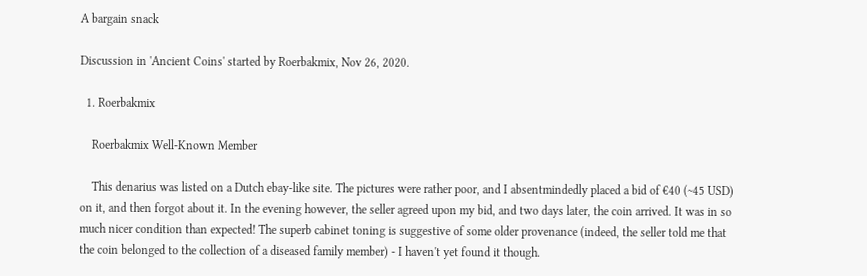A bargain snack

Discussion in 'Ancient Coins' started by Roerbakmix, Nov 26, 2020.

  1. Roerbakmix

    Roerbakmix Well-Known Member

    This denarius was listed on a Dutch ebay-like site. The pictures were rather poor, and I absentmindedly placed a bid of €40 (~45 USD) on it, and then forgot about it. In the evening however, the seller agreed upon my bid, and two days later, the coin arrived. It was in so much nicer condition than expected! The superb cabinet toning is suggestive of some older provenance (indeed, the seller told me that the coin belonged to the collection of a diseased family member) - I haven't yet found it though.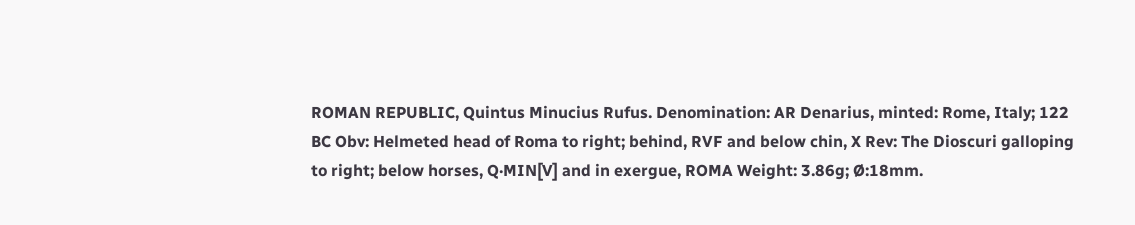ROMAN REPUBLIC, Quintus Minucius Rufus. Denomination: AR Denarius, minted: Rome, Italy; 122 BC Obv: Helmeted head of Roma to right; behind, RVF and below chin, X Rev: The Dioscuri galloping to right; below horses, Q·MIN[V] and in exergue, ROMA Weight: 3.86g; Ø:18mm.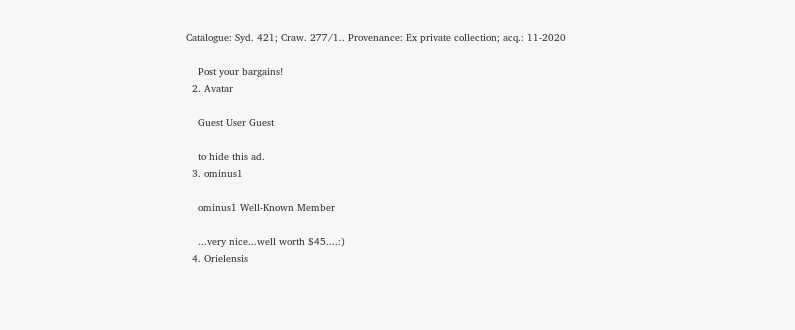Catalogue: Syd. 421; Craw. 277/1.. Provenance: Ex private collection; acq.: 11-2020

    Post your bargains!
  2. Avatar

    Guest User Guest

    to hide this ad.
  3. ominus1

    ominus1 Well-Known Member

    ...very nice...well worth $45....:)
  4. Orielensis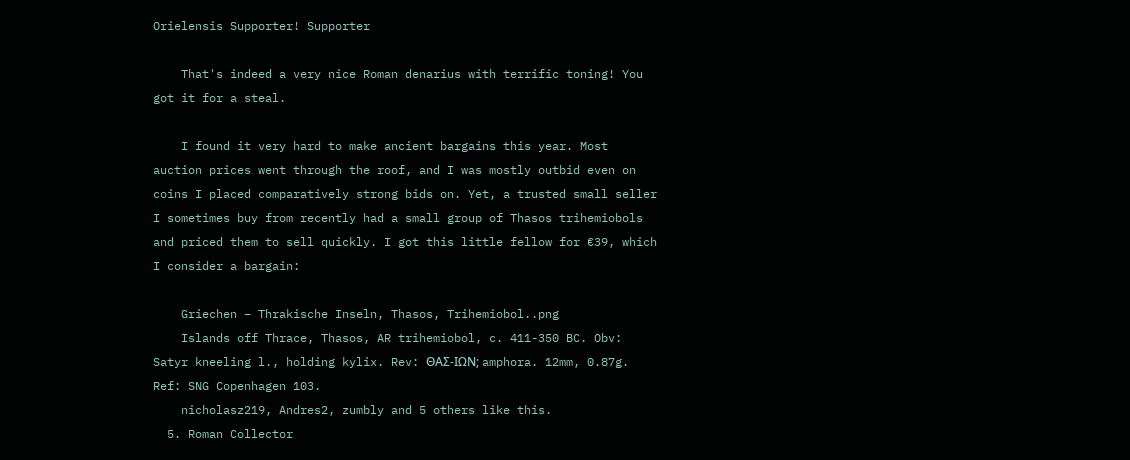Orielensis Supporter! Supporter

    That's indeed a very nice Roman denarius with terrific toning! You got it for a steal.

    I found it very hard to make ancient bargains this year. Most auction prices went through the roof, and I was mostly outbid even on coins I placed comparatively strong bids on. Yet, a trusted small seller I sometimes buy from recently had a small group of Thasos trihemiobols and priced them to sell quickly. I got this little fellow for €39, which I consider a bargain:

    Griechen – Thrakische Inseln, Thasos, Trihemiobol..png
    Islands off Thrace, Thasos, AR trihemiobol, c. 411-350 BC. Obv: Satyr kneeling l., holding kylix. Rev: ΘAΣ-IΩN; amphora. 12mm, 0.87g. Ref: SNG Copenhagen 103.
    nicholasz219, Andres2, zumbly and 5 others like this.
  5. Roman Collector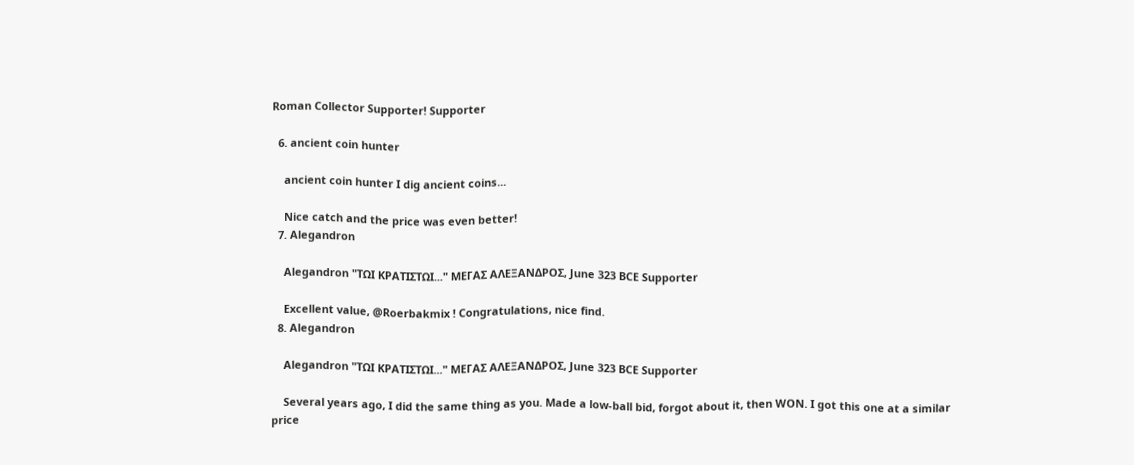Roman Collector Supporter! Supporter

  6. ancient coin hunter

    ancient coin hunter I dig ancient coins...

    Nice catch and the price was even better!
  7. Alegandron

    Alegandron "ΤΩΙ ΚΡΑΤΙΣΤΩΙ..." ΜΕΓΑΣ ΑΛΕΞΑΝΔΡΟΣ, June 323 BCE Supporter

    Excellent value, @Roerbakmix ! Congratulations, nice find.
  8. Alegandron

    Alegandron "ΤΩΙ ΚΡΑΤΙΣΤΩΙ..." ΜΕΓΑΣ ΑΛΕΞΑΝΔΡΟΣ, June 323 BCE Supporter

    Several years ago, I did the same thing as you. Made a low-ball bid, forgot about it, then WON. I got this one at a similar price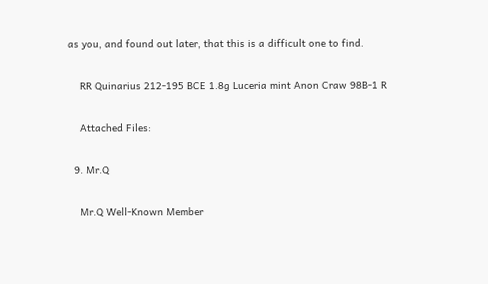as you, and found out later, that this is a difficult one to find.

    RR Quinarius 212-195 BCE 1.8g Luceria mint Anon Craw 98B-1 R

    Attached Files:

  9. Mr.Q

    Mr.Q Well-Known Member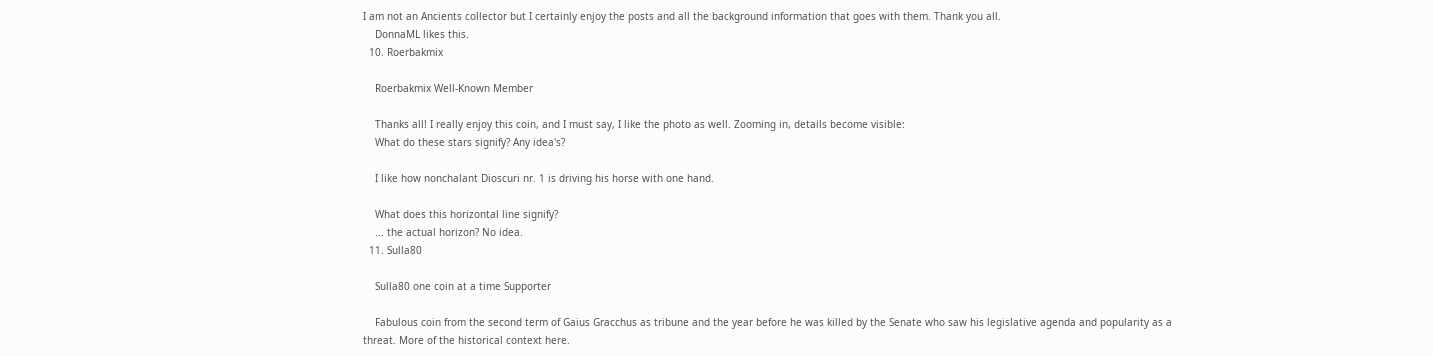I am not an Ancients collector but I certainly enjoy the posts and all the background information that goes with them. Thank you all.
    DonnaML likes this.
  10. Roerbakmix

    Roerbakmix Well-Known Member

    Thanks all! I really enjoy this coin, and I must say, I like the photo as well. Zooming in, details become visible:
    What do these stars signify? Any idea's?

    I like how nonchalant Dioscuri nr. 1 is driving his horse with one hand.

    What does this horizontal line signify?
    ... the actual horizon? No idea.
  11. Sulla80

    Sulla80 one coin at a time Supporter

    Fabulous coin from the second term of Gaius Gracchus as tribune and the year before he was killed by the Senate who saw his legislative agenda and popularity as a threat. More of the historical context here.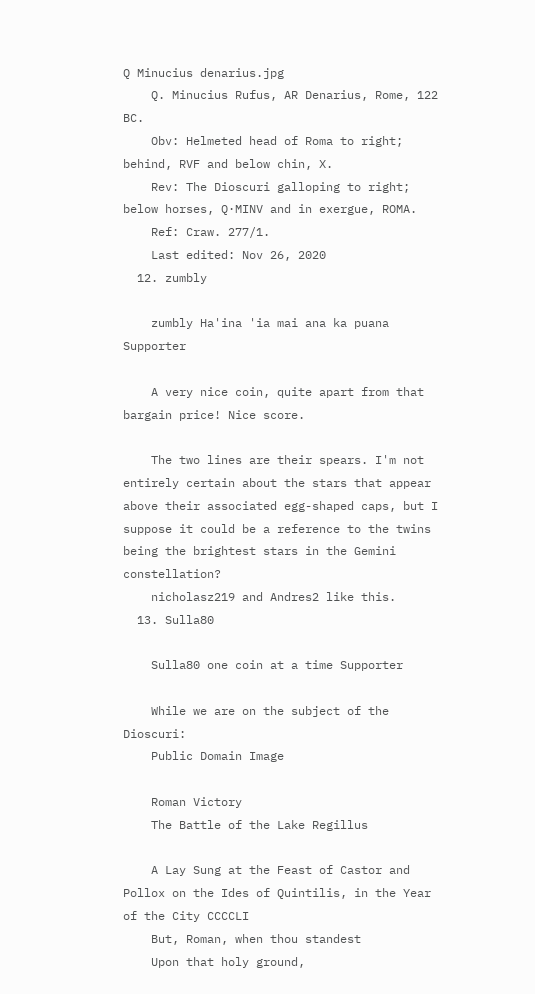Q Minucius denarius.jpg
    Q. Minucius Rufus, AR Denarius, Rome, 122 BC.
    Obv: Helmeted head of Roma to right; behind, RVF and below chin, X.
    Rev: The Dioscuri galloping to right; below horses, Q·MINV and in exergue, ROMA.
    Ref: Craw. 277/1.
    Last edited: Nov 26, 2020
  12. zumbly

    zumbly Ha'ina 'ia mai ana ka puana Supporter

    A very nice coin, quite apart from that bargain price! Nice score.

    The two lines are their spears. I'm not entirely certain about the stars that appear above their associated egg-shaped caps, but I suppose it could be a reference to the twins being the brightest stars in the Gemini constellation?
    nicholasz219 and Andres2 like this.
  13. Sulla80

    Sulla80 one coin at a time Supporter

    While we are on the subject of the Dioscuri:
    Public Domain Image

    Roman Victory
    The Battle of the Lake Regillus

    A Lay Sung at the Feast of Castor and Pollox on the Ides of Quintilis, in the Year of the City CCCCLI
    But, Roman, when thou standest
    Upon that holy ground,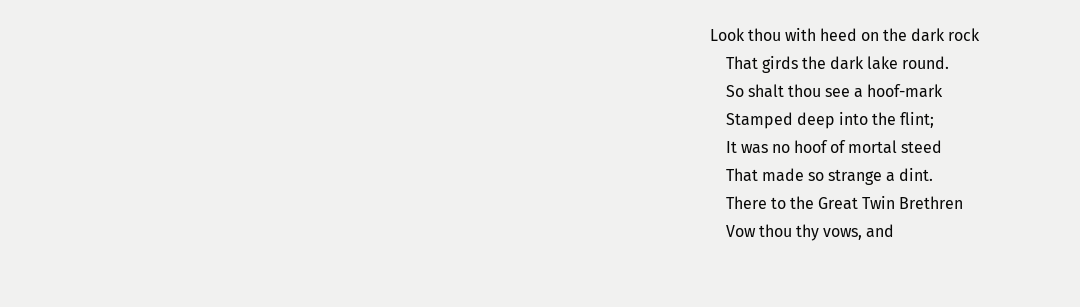Look thou with heed on the dark rock
    That girds the dark lake round.
    So shalt thou see a hoof-mark
    Stamped deep into the flint;
    It was no hoof of mortal steed
    That made so strange a dint.
    There to the Great Twin Brethren
    Vow thou thy vows, and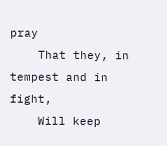pray
    That they, in tempest and in fight,
    Will keep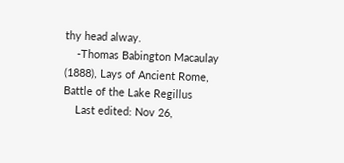thy head alway.
    -Thomas Babington Macaulay (1888), Lays of Ancient Rome, Battle of the Lake Regillus
    Last edited: Nov 26,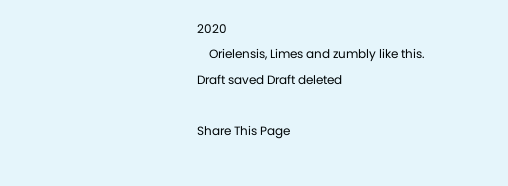2020
    Orielensis, Limes and zumbly like this.
Draft saved Draft deleted

Share This Page